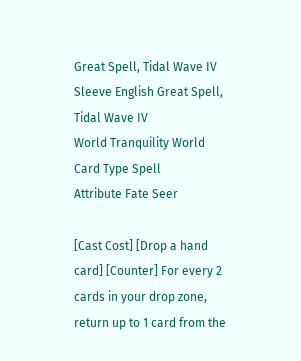Great Spell, Tidal Wave IV
Sleeve English Great Spell, Tidal Wave IV
World Tranquility World
Card Type Spell
Attribute Fate Seer

[Cast Cost] [Drop a hand card] [Counter] For every 2 cards in your drop zone, return up to 1 card from the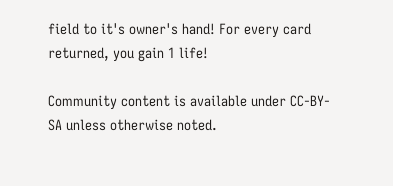field to it's owner's hand! For every card returned, you gain 1 life!

Community content is available under CC-BY-SA unless otherwise noted.